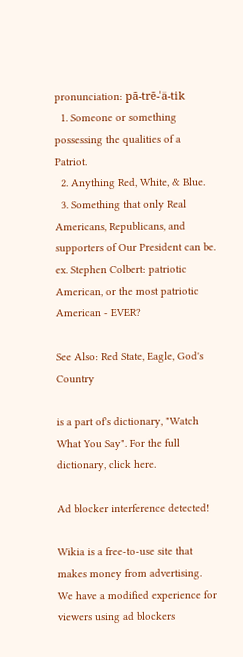pronunciation: pā-trē-ˈä-tik
  1. Someone or something possessing the qualities of a Patriot.
  2. Anything Red, White, & Blue.
  3. Something that only Real Americans, Republicans, and supporters of Our President can be.
ex. Stephen Colbert: patriotic American, or the most patriotic American - EVER?

See Also: Red State, Eagle, God's Country

is a part of's dictionary, "Watch What You Say". For the full dictionary, click here.

Ad blocker interference detected!

Wikia is a free-to-use site that makes money from advertising. We have a modified experience for viewers using ad blockers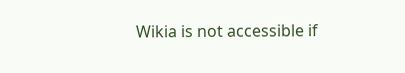Wikia is not accessible if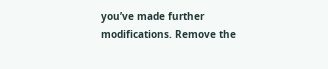you’ve made further modifications. Remove the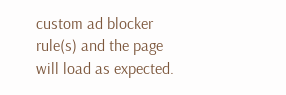custom ad blocker rule(s) and the page will load as expected.